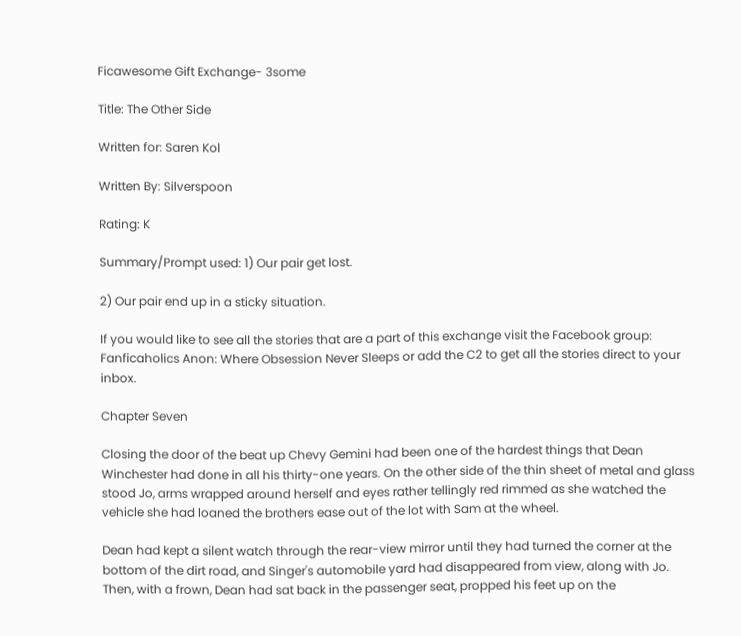Ficawesome Gift Exchange- 3some

Title: The Other Side

Written for: Saren Kol

Written By: Silverspoon

Rating: K

Summary/Prompt used: 1) Our pair get lost.

2) Our pair end up in a sticky situation.

If you would like to see all the stories that are a part of this exchange visit the Facebook group: Fanficaholics Anon: Where Obsession Never Sleeps or add the C2 to get all the stories direct to your inbox.

Chapter Seven

Closing the door of the beat up Chevy Gemini had been one of the hardest things that Dean Winchester had done in all his thirty-one years. On the other side of the thin sheet of metal and glass stood Jo, arms wrapped around herself and eyes rather tellingly red rimmed as she watched the vehicle she had loaned the brothers ease out of the lot with Sam at the wheel.

Dean had kept a silent watch through the rear-view mirror until they had turned the corner at the bottom of the dirt road, and Singer's automobile yard had disappeared from view, along with Jo. Then, with a frown, Dean had sat back in the passenger seat, propped his feet up on the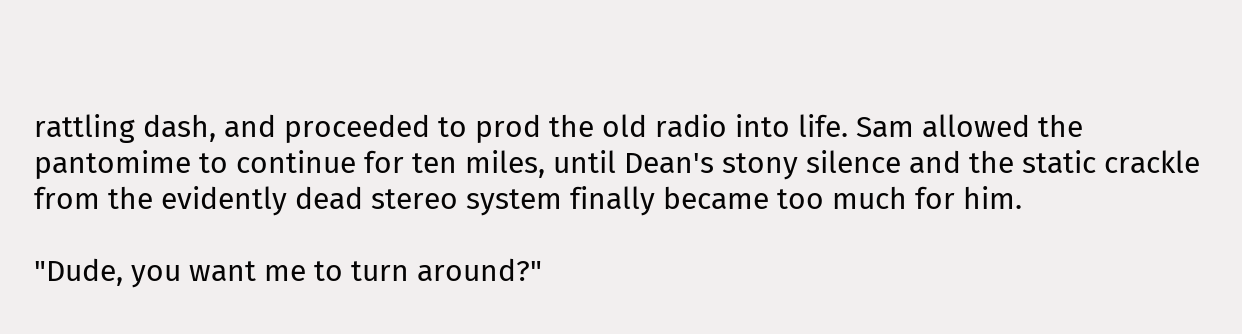rattling dash, and proceeded to prod the old radio into life. Sam allowed the pantomime to continue for ten miles, until Dean's stony silence and the static crackle from the evidently dead stereo system finally became too much for him.

"Dude, you want me to turn around?"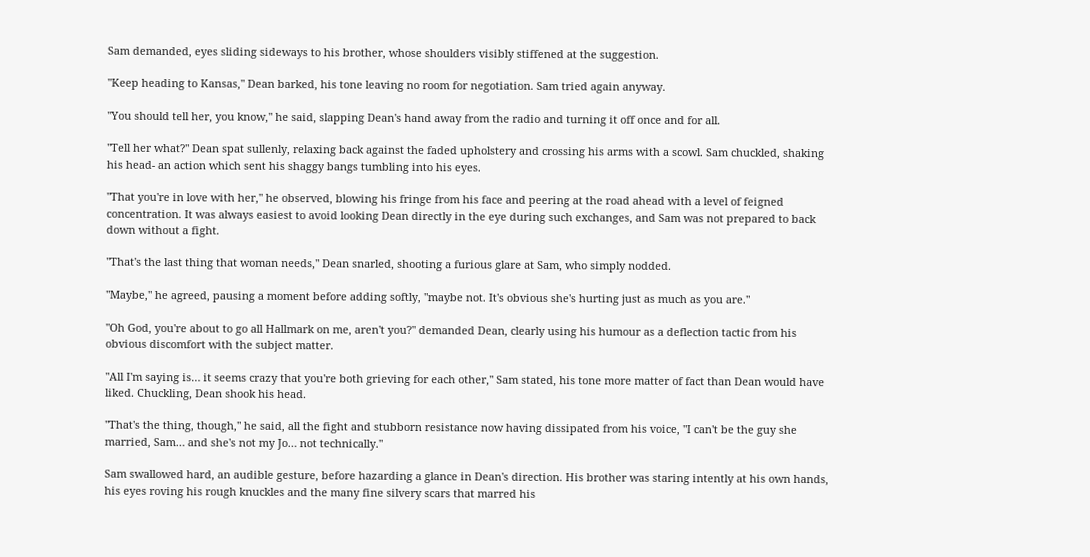Sam demanded, eyes sliding sideways to his brother, whose shoulders visibly stiffened at the suggestion.

"Keep heading to Kansas," Dean barked, his tone leaving no room for negotiation. Sam tried again anyway.

"You should tell her, you know," he said, slapping Dean's hand away from the radio and turning it off once and for all.

"Tell her what?" Dean spat sullenly, relaxing back against the faded upholstery and crossing his arms with a scowl. Sam chuckled, shaking his head- an action which sent his shaggy bangs tumbling into his eyes.

"That you're in love with her," he observed, blowing his fringe from his face and peering at the road ahead with a level of feigned concentration. It was always easiest to avoid looking Dean directly in the eye during such exchanges, and Sam was not prepared to back down without a fight.

"That's the last thing that woman needs," Dean snarled, shooting a furious glare at Sam, who simply nodded.

"Maybe," he agreed, pausing a moment before adding softly, "maybe not. It's obvious she's hurting just as much as you are."

"Oh God, you're about to go all Hallmark on me, aren't you?" demanded Dean, clearly using his humour as a deflection tactic from his obvious discomfort with the subject matter.

"All I'm saying is… it seems crazy that you're both grieving for each other," Sam stated, his tone more matter of fact than Dean would have liked. Chuckling, Dean shook his head.

"That's the thing, though," he said, all the fight and stubborn resistance now having dissipated from his voice, "I can't be the guy she married, Sam… and she's not my Jo… not technically."

Sam swallowed hard, an audible gesture, before hazarding a glance in Dean's direction. His brother was staring intently at his own hands, his eyes roving his rough knuckles and the many fine silvery scars that marred his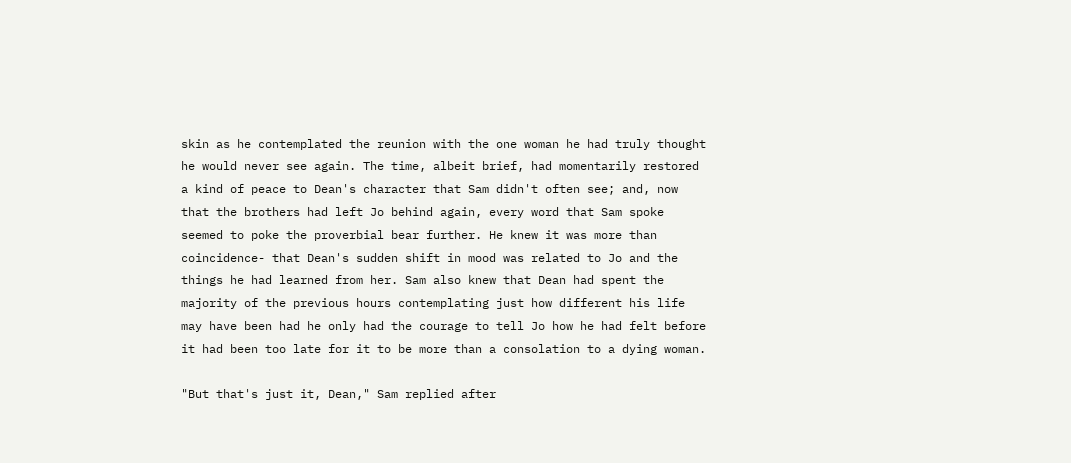skin as he contemplated the reunion with the one woman he had truly thought he would never see again. The time, albeit brief, had momentarily restored a kind of peace to Dean's character that Sam didn't often see; and, now that the brothers had left Jo behind again, every word that Sam spoke seemed to poke the proverbial bear further. He knew it was more than coincidence- that Dean's sudden shift in mood was related to Jo and the things he had learned from her. Sam also knew that Dean had spent the majority of the previous hours contemplating just how different his life may have been had he only had the courage to tell Jo how he had felt before it had been too late for it to be more than a consolation to a dying woman.

"But that's just it, Dean," Sam replied after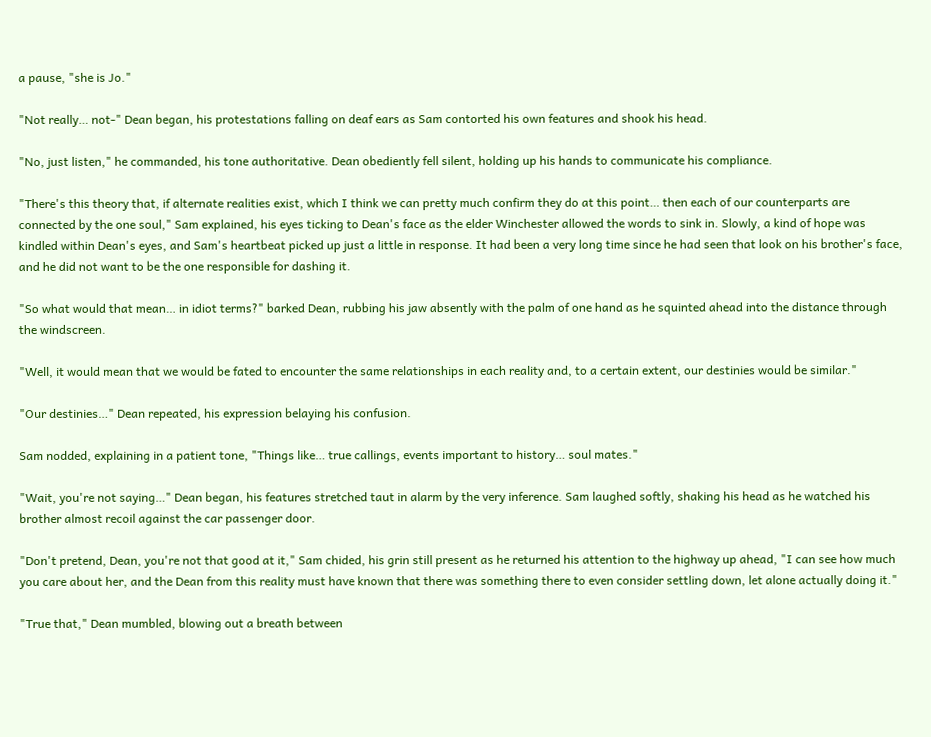a pause, "she is Jo."

"Not really… not-" Dean began, his protestations falling on deaf ears as Sam contorted his own features and shook his head.

"No, just listen," he commanded, his tone authoritative. Dean obediently fell silent, holding up his hands to communicate his compliance.

"There's this theory that, if alternate realities exist, which I think we can pretty much confirm they do at this point… then each of our counterparts are connected by the one soul," Sam explained, his eyes ticking to Dean's face as the elder Winchester allowed the words to sink in. Slowly, a kind of hope was kindled within Dean's eyes, and Sam's heartbeat picked up just a little in response. It had been a very long time since he had seen that look on his brother's face, and he did not want to be the one responsible for dashing it.

"So what would that mean… in idiot terms?" barked Dean, rubbing his jaw absently with the palm of one hand as he squinted ahead into the distance through the windscreen.

"Well, it would mean that we would be fated to encounter the same relationships in each reality and, to a certain extent, our destinies would be similar."

"Our destinies…" Dean repeated, his expression belaying his confusion.

Sam nodded, explaining in a patient tone, "Things like… true callings, events important to history… soul mates."

"Wait, you're not saying…" Dean began, his features stretched taut in alarm by the very inference. Sam laughed softly, shaking his head as he watched his brother almost recoil against the car passenger door.

"Don't pretend, Dean, you're not that good at it," Sam chided, his grin still present as he returned his attention to the highway up ahead, "I can see how much you care about her, and the Dean from this reality must have known that there was something there to even consider settling down, let alone actually doing it."

"True that," Dean mumbled, blowing out a breath between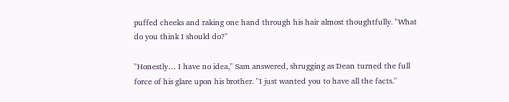puffed cheeks and raking one hand through his hair almost thoughtfully. "What do you think I should do?"

"Honestly… I have no idea," Sam answered, shrugging as Dean turned the full force of his glare upon his brother. "I just wanted you to have all the facts."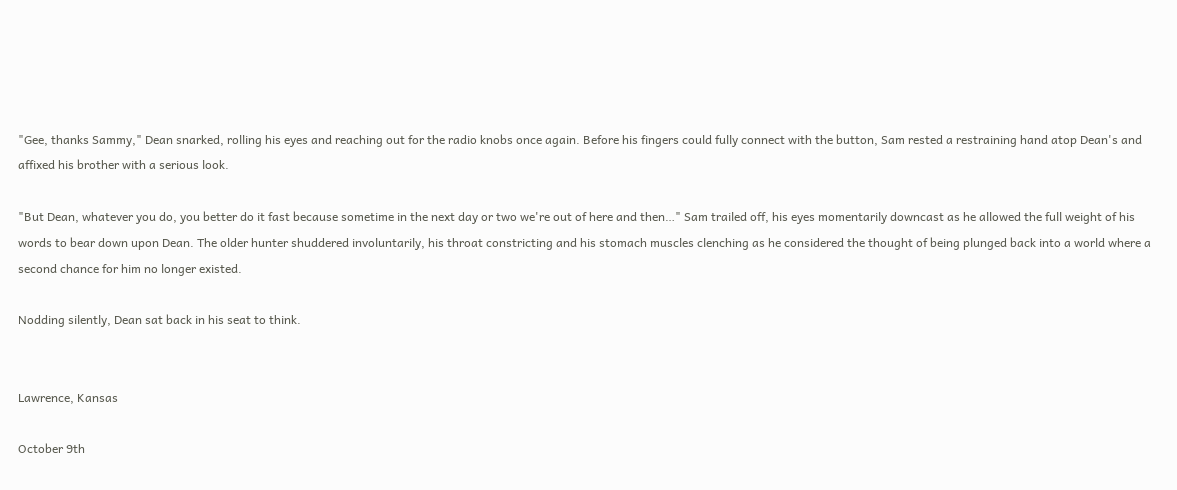"Gee, thanks Sammy," Dean snarked, rolling his eyes and reaching out for the radio knobs once again. Before his fingers could fully connect with the button, Sam rested a restraining hand atop Dean's and affixed his brother with a serious look.

"But Dean, whatever you do, you better do it fast because sometime in the next day or two we're out of here and then…" Sam trailed off, his eyes momentarily downcast as he allowed the full weight of his words to bear down upon Dean. The older hunter shuddered involuntarily, his throat constricting and his stomach muscles clenching as he considered the thought of being plunged back into a world where a second chance for him no longer existed.

Nodding silently, Dean sat back in his seat to think.


Lawrence, Kansas

October 9th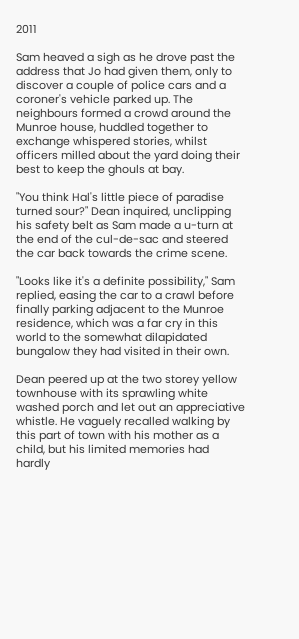2011

Sam heaved a sigh as he drove past the address that Jo had given them, only to discover a couple of police cars and a coroner's vehicle parked up. The neighbours formed a crowd around the Munroe house, huddled together to exchange whispered stories, whilst officers milled about the yard doing their best to keep the ghouls at bay.

"You think Hal's little piece of paradise turned sour?" Dean inquired, unclipping his safety belt as Sam made a u-turn at the end of the cul-de-sac and steered the car back towards the crime scene.

"Looks like it's a definite possibility," Sam replied, easing the car to a crawl before finally parking adjacent to the Munroe residence, which was a far cry in this world to the somewhat dilapidated bungalow they had visited in their own.

Dean peered up at the two storey yellow townhouse with its sprawling white washed porch and let out an appreciative whistle. He vaguely recalled walking by this part of town with his mother as a child, but his limited memories had hardly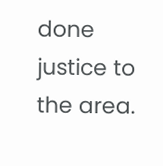done justice to the area.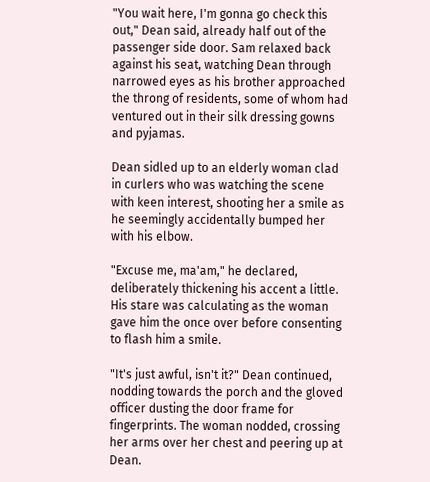"You wait here, I'm gonna go check this out," Dean said, already half out of the passenger side door. Sam relaxed back against his seat, watching Dean through narrowed eyes as his brother approached the throng of residents, some of whom had ventured out in their silk dressing gowns and pyjamas.

Dean sidled up to an elderly woman clad in curlers who was watching the scene with keen interest, shooting her a smile as he seemingly accidentally bumped her with his elbow.

"Excuse me, ma'am," he declared, deliberately thickening his accent a little. His stare was calculating as the woman gave him the once over before consenting to flash him a smile.

"It's just awful, isn't it?" Dean continued, nodding towards the porch and the gloved officer dusting the door frame for fingerprints. The woman nodded, crossing her arms over her chest and peering up at Dean.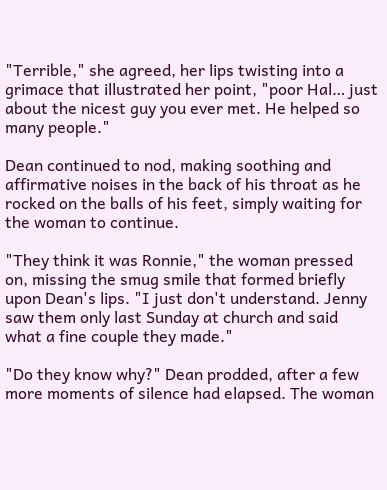"Terrible," she agreed, her lips twisting into a grimace that illustrated her point, "poor Hal… just about the nicest guy you ever met. He helped so many people."

Dean continued to nod, making soothing and affirmative noises in the back of his throat as he rocked on the balls of his feet, simply waiting for the woman to continue.

"They think it was Ronnie," the woman pressed on, missing the smug smile that formed briefly upon Dean's lips. "I just don't understand. Jenny saw them only last Sunday at church and said what a fine couple they made."

"Do they know why?" Dean prodded, after a few more moments of silence had elapsed. The woman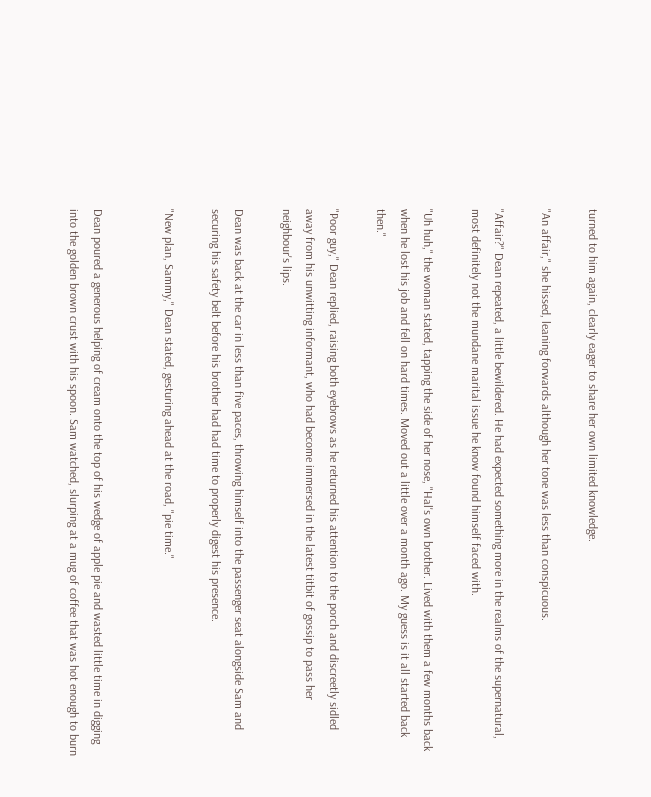turned to him again, clearly eager to share her own limited knowledge.

"An affair," she hissed, leaning forwards although her tone was less than conspicuous.

"Affair?" Dean repeated, a little bewildered. He had expected something more in the realms of the supernatural, most definitely not the mundane marital issue he know found himself faced with.

"Uh huh," the woman stated, tapping the side of her nose, "Hal's own brother. Lived with them a few months back when he lost his job and fell on hard times. Moved out a little over a month ago. My guess is it all started back then."

"Poor guy," Dean replied, raising both eyebrows as he returned his attention to the porch and discreetly sidled away from his unwitting informant, who had become immersed in the latest titbit of gossip to pass her neighbour's lips.

Dean was back at the car in less than five paces, throwing himself into the passenger seat alongside Sam and securing his safety belt before his brother had had time to properly digest his presence.

"New plan, Sammy," Dean stated, gesturing ahead at the road, "pie time."


Dean poured a generous helping of cream onto the top of his wedge of apple pie and wasted little time in digging into the golden brown crust with his spoon. Sam watched, slurping at a mug of coffee that was hot enough to burn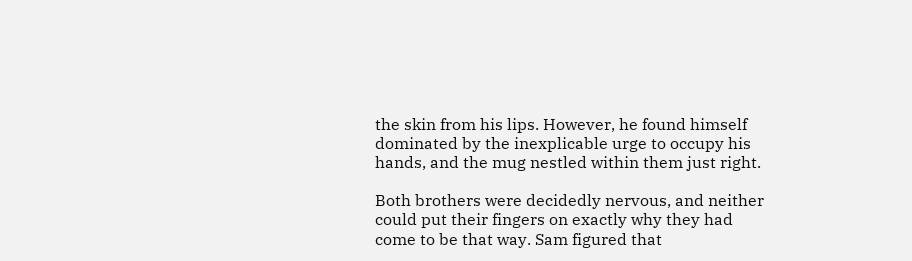the skin from his lips. However, he found himself dominated by the inexplicable urge to occupy his hands, and the mug nestled within them just right.

Both brothers were decidedly nervous, and neither could put their fingers on exactly why they had come to be that way. Sam figured that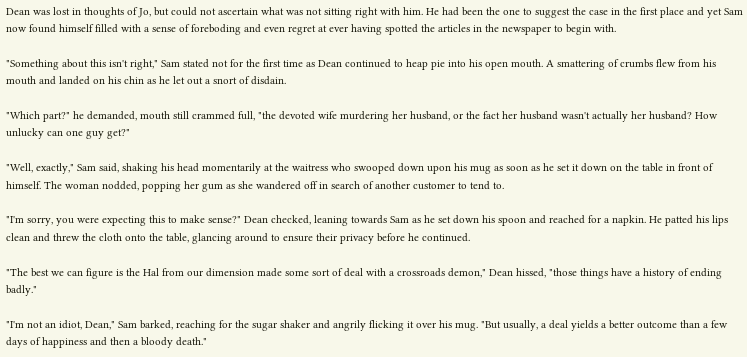Dean was lost in thoughts of Jo, but could not ascertain what was not sitting right with him. He had been the one to suggest the case in the first place and yet Sam now found himself filled with a sense of foreboding and even regret at ever having spotted the articles in the newspaper to begin with.

"Something about this isn't right," Sam stated not for the first time as Dean continued to heap pie into his open mouth. A smattering of crumbs flew from his mouth and landed on his chin as he let out a snort of disdain.

"Which part?" he demanded, mouth still crammed full, "the devoted wife murdering her husband, or the fact her husband wasn't actually her husband? How unlucky can one guy get?"

"Well, exactly," Sam said, shaking his head momentarily at the waitress who swooped down upon his mug as soon as he set it down on the table in front of himself. The woman nodded, popping her gum as she wandered off in search of another customer to tend to.

"I'm sorry, you were expecting this to make sense?" Dean checked, leaning towards Sam as he set down his spoon and reached for a napkin. He patted his lips clean and threw the cloth onto the table, glancing around to ensure their privacy before he continued.

"The best we can figure is the Hal from our dimension made some sort of deal with a crossroads demon," Dean hissed, "those things have a history of ending badly."

"I'm not an idiot, Dean," Sam barked, reaching for the sugar shaker and angrily flicking it over his mug. "But usually, a deal yields a better outcome than a few days of happiness and then a bloody death."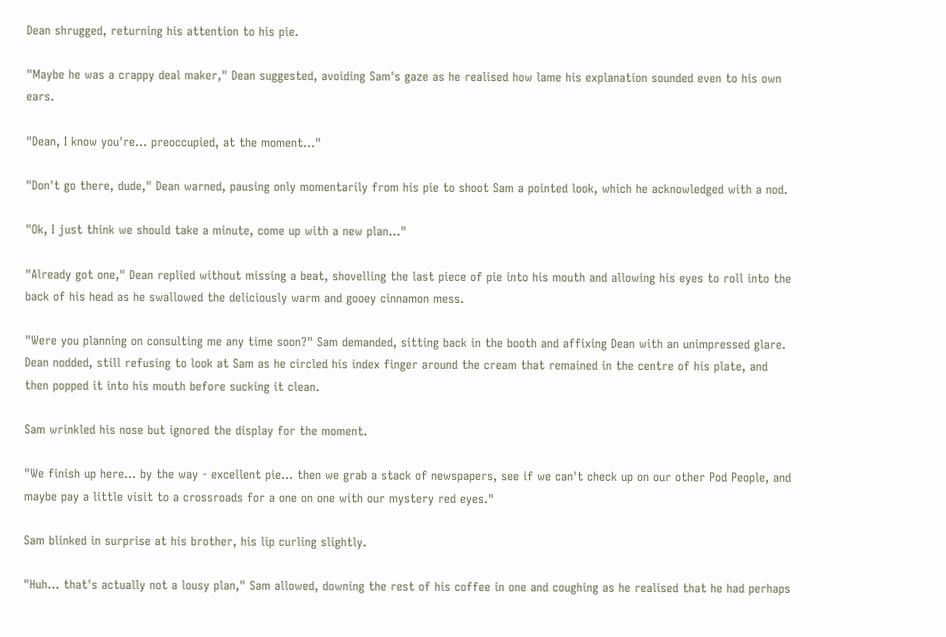Dean shrugged, returning his attention to his pie.

"Maybe he was a crappy deal maker," Dean suggested, avoiding Sam's gaze as he realised how lame his explanation sounded even to his own ears.

"Dean, I know you're… preoccupied, at the moment…"

"Don't go there, dude," Dean warned, pausing only momentarily from his pie to shoot Sam a pointed look, which he acknowledged with a nod.

"Ok, I just think we should take a minute, come up with a new plan…"

"Already got one," Dean replied without missing a beat, shovelling the last piece of pie into his mouth and allowing his eyes to roll into the back of his head as he swallowed the deliciously warm and gooey cinnamon mess.

"Were you planning on consulting me any time soon?" Sam demanded, sitting back in the booth and affixing Dean with an unimpressed glare. Dean nodded, still refusing to look at Sam as he circled his index finger around the cream that remained in the centre of his plate, and then popped it into his mouth before sucking it clean.

Sam wrinkled his nose but ignored the display for the moment.

"We finish up here… by the way - excellent pie… then we grab a stack of newspapers, see if we can't check up on our other Pod People, and maybe pay a little visit to a crossroads for a one on one with our mystery red eyes."

Sam blinked in surprise at his brother, his lip curling slightly.

"Huh… that's actually not a lousy plan," Sam allowed, downing the rest of his coffee in one and coughing as he realised that he had perhaps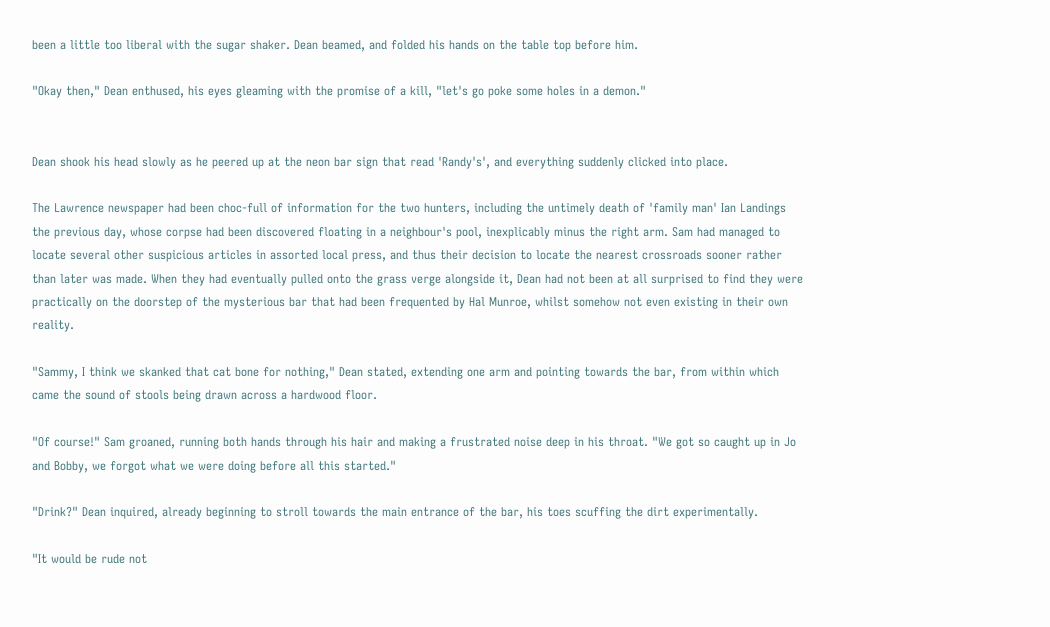been a little too liberal with the sugar shaker. Dean beamed, and folded his hands on the table top before him.

"Okay then," Dean enthused, his eyes gleaming with the promise of a kill, "let's go poke some holes in a demon."


Dean shook his head slowly as he peered up at the neon bar sign that read 'Randy's', and everything suddenly clicked into place.

The Lawrence newspaper had been choc-full of information for the two hunters, including the untimely death of 'family man' Ian Landings the previous day, whose corpse had been discovered floating in a neighbour's pool, inexplicably minus the right arm. Sam had managed to locate several other suspicious articles in assorted local press, and thus their decision to locate the nearest crossroads sooner rather than later was made. When they had eventually pulled onto the grass verge alongside it, Dean had not been at all surprised to find they were practically on the doorstep of the mysterious bar that had been frequented by Hal Munroe, whilst somehow not even existing in their own reality.

"Sammy, I think we skanked that cat bone for nothing," Dean stated, extending one arm and pointing towards the bar, from within which came the sound of stools being drawn across a hardwood floor.

"Of course!" Sam groaned, running both hands through his hair and making a frustrated noise deep in his throat. "We got so caught up in Jo and Bobby, we forgot what we were doing before all this started."

"Drink?" Dean inquired, already beginning to stroll towards the main entrance of the bar, his toes scuffing the dirt experimentally.

"It would be rude not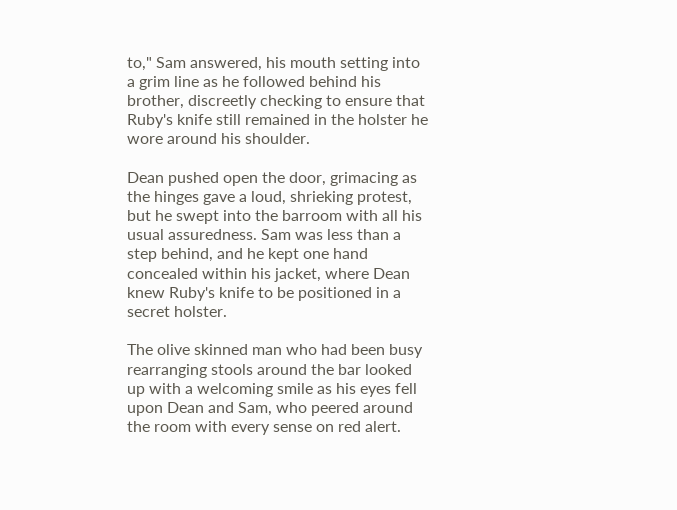to," Sam answered, his mouth setting into a grim line as he followed behind his brother, discreetly checking to ensure that Ruby's knife still remained in the holster he wore around his shoulder.

Dean pushed open the door, grimacing as the hinges gave a loud, shrieking protest, but he swept into the barroom with all his usual assuredness. Sam was less than a step behind, and he kept one hand concealed within his jacket, where Dean knew Ruby's knife to be positioned in a secret holster.

The olive skinned man who had been busy rearranging stools around the bar looked up with a welcoming smile as his eyes fell upon Dean and Sam, who peered around the room with every sense on red alert.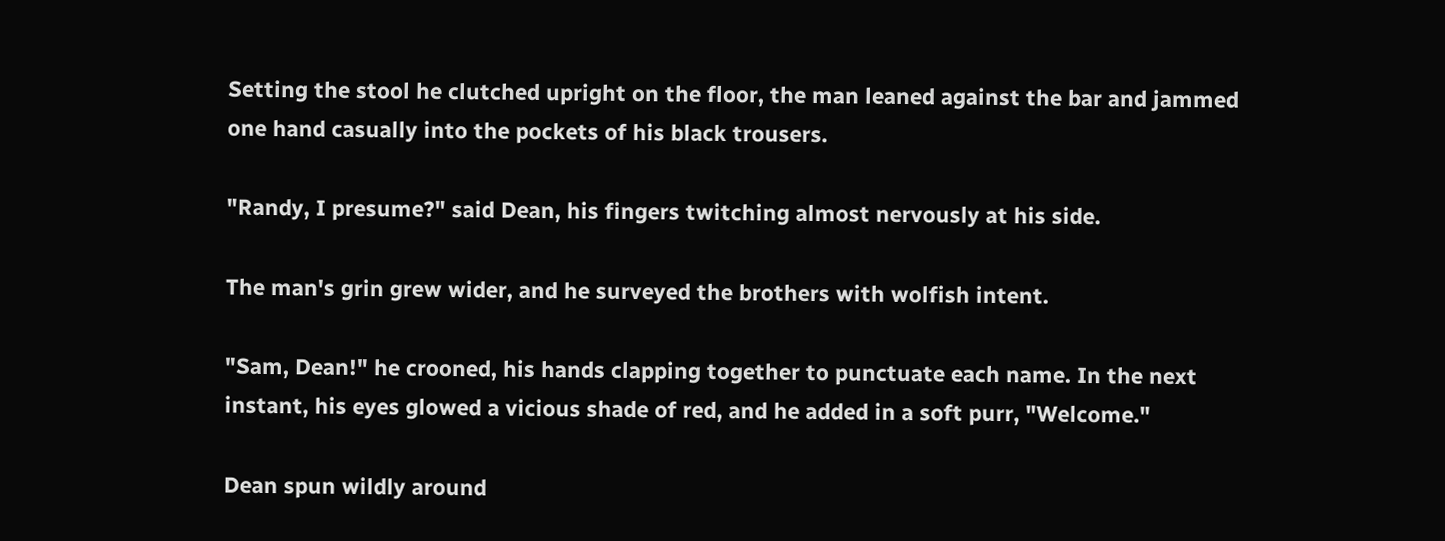Setting the stool he clutched upright on the floor, the man leaned against the bar and jammed one hand casually into the pockets of his black trousers.

"Randy, I presume?" said Dean, his fingers twitching almost nervously at his side.

The man's grin grew wider, and he surveyed the brothers with wolfish intent.

"Sam, Dean!" he crooned, his hands clapping together to punctuate each name. In the next instant, his eyes glowed a vicious shade of red, and he added in a soft purr, "Welcome."

Dean spun wildly around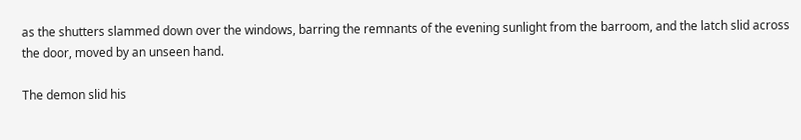as the shutters slammed down over the windows, barring the remnants of the evening sunlight from the barroom, and the latch slid across the door, moved by an unseen hand.

The demon slid his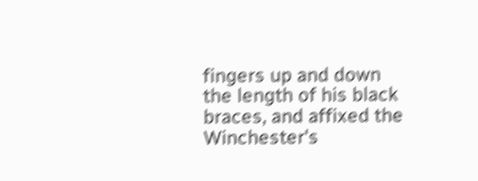fingers up and down the length of his black braces, and affixed the Winchester's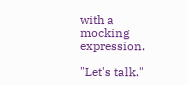with a mocking expression.

"Let's talk."